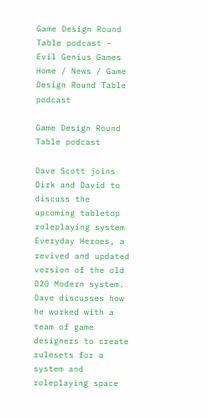Game Design Round Table podcast – Evil Genius Games
Home / News / Game Design Round Table podcast

Game Design Round Table podcast

Dave Scott joins Dirk and David to discuss the upcoming tabletop roleplaying system Everyday Heroes, a revived and updated version of the old D20 Modern system. Dave discusses how he worked with a team of game designers to create rulesets for a system and roleplaying space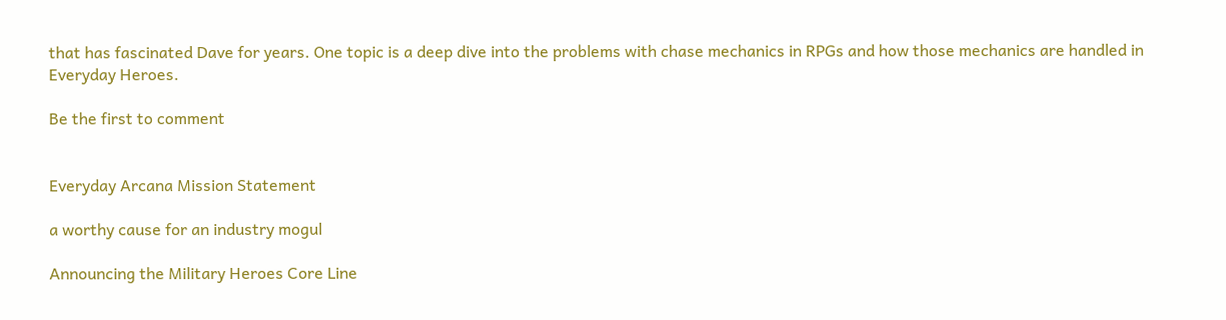that has fascinated Dave for years. One topic is a deep dive into the problems with chase mechanics in RPGs and how those mechanics are handled in Everyday Heroes.

Be the first to comment


Everyday Arcana Mission Statement

a worthy cause for an industry mogul

Announcing the Military Heroes Core Line